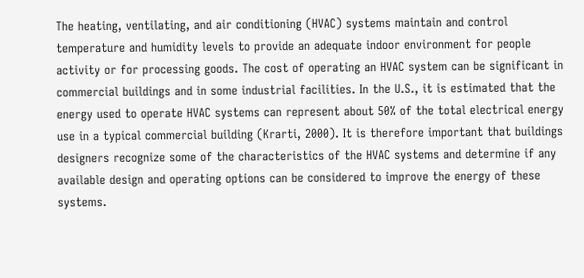The heating, ventilating, and air conditioning (HVAC) systems maintain and control temperature and humidity levels to provide an adequate indoor environment for people activity or for processing goods. The cost of operating an HVAC system can be significant in commercial buildings and in some industrial facilities. In the U.S., it is estimated that the energy used to operate HVAC systems can represent about 50% of the total electrical energy use in a typical commercial building (Krarti, 2000). It is therefore important that buildings designers recognize some of the characteristics of the HVAC systems and determine if any available design and operating options can be considered to improve the energy of these systems.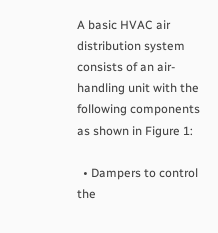A basic HVAC air distribution system consists of an air-handling unit with the following components as shown in Figure 1:

  • Dampers to control the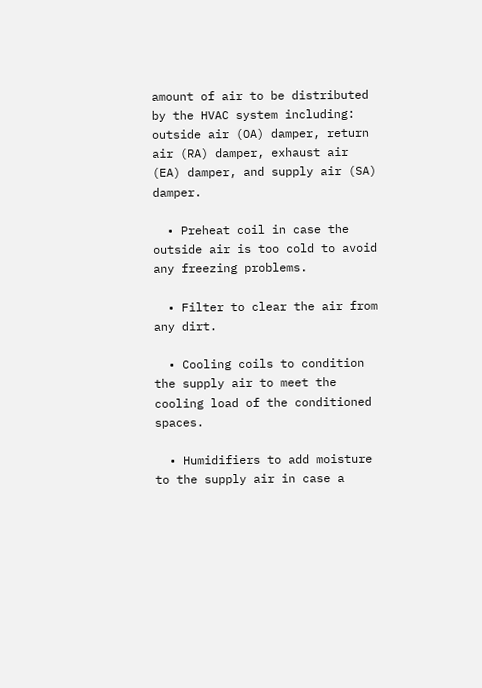amount of air to be distributed by the HVAC system including: outside air (OA) damper, return air (RA) damper, exhaust air (EA) damper, and supply air (SA) damper.

  • Preheat coil in case the outside air is too cold to avoid any freezing problems.

  • Filter to clear the air from any dirt.

  • Cooling coils to condition the supply air to meet the cooling load of the conditioned spaces.

  • Humidifiers to add moisture to the supply air in case a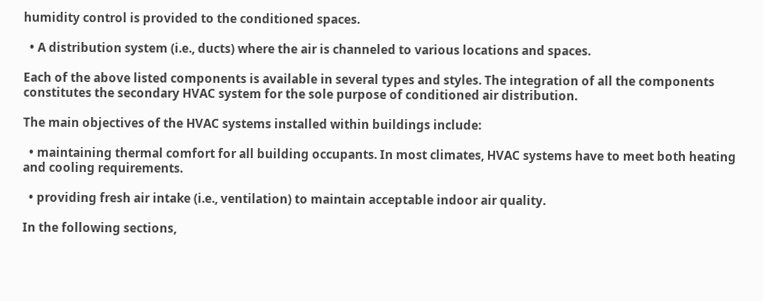humidity control is provided to the conditioned spaces.

  • A distribution system (i.e., ducts) where the air is channeled to various locations and spaces.

Each of the above listed components is available in several types and styles. The integration of all the components constitutes the secondary HVAC system for the sole purpose of conditioned air distribution.

The main objectives of the HVAC systems installed within buildings include:

  • maintaining thermal comfort for all building occupants. In most climates, HVAC systems have to meet both heating and cooling requirements.

  • providing fresh air intake (i.e., ventilation) to maintain acceptable indoor air quality.

In the following sections,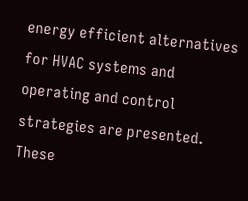energy efficient alternatives for HVAC systems and operating and control strategies are presented. These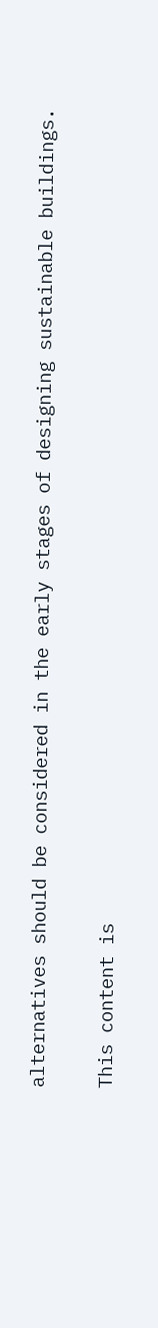alternatives should be considered in the early stages of designing sustainable buildings.

This content is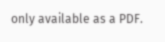only available as a PDF.